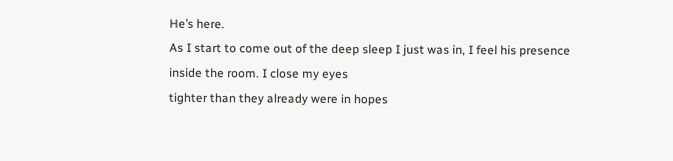He’s here.
As I start to come out of the deep sleep I just was in, I feel his presence inside the room. I close my eyes
tighter than they already were in hopes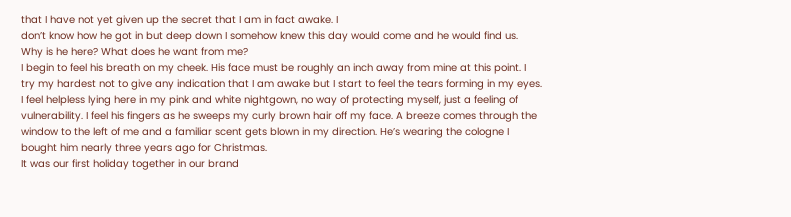that I have not yet given up the secret that I am in fact awake. I
don’t know how he got in but deep down I somehow knew this day would come and he would find us.
Why is he here? What does he want from me?
I begin to feel his breath on my cheek. His face must be roughly an inch away from mine at this point. I
try my hardest not to give any indication that I am awake but I start to feel the tears forming in my eyes.
I feel helpless lying here in my pink and white nightgown, no way of protecting myself, just a feeling of
vulnerability. I feel his fingers as he sweeps my curly brown hair off my face. A breeze comes through the
window to the left of me and a familiar scent gets blown in my direction. He’s wearing the cologne I
bought him nearly three years ago for Christmas.
It was our first holiday together in our brand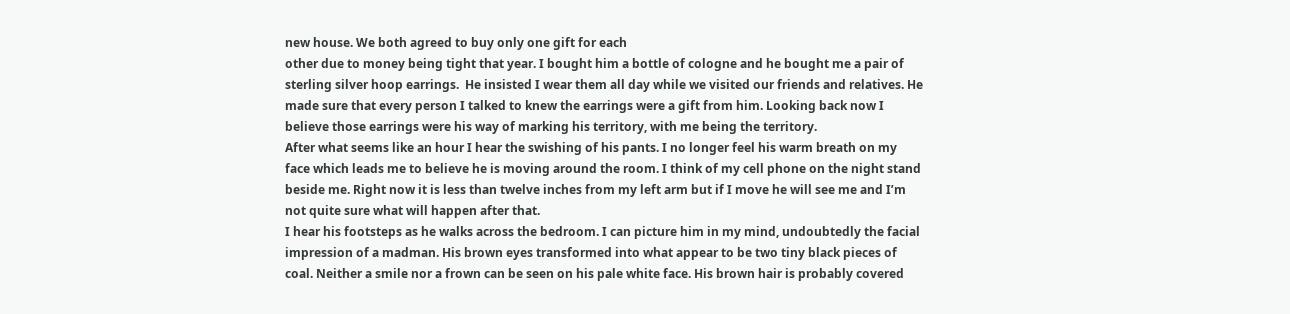new house. We both agreed to buy only one gift for each
other due to money being tight that year. I bought him a bottle of cologne and he bought me a pair of
sterling silver hoop earrings.  He insisted I wear them all day while we visited our friends and relatives. He
made sure that every person I talked to knew the earrings were a gift from him. Looking back now I
believe those earrings were his way of marking his territory, with me being the territory.
After what seems like an hour I hear the swishing of his pants. I no longer feel his warm breath on my
face which leads me to believe he is moving around the room. I think of my cell phone on the night stand
beside me. Right now it is less than twelve inches from my left arm but if I move he will see me and I’m
not quite sure what will happen after that.
I hear his footsteps as he walks across the bedroom. I can picture him in my mind, undoubtedly the facial
impression of a madman. His brown eyes transformed into what appear to be two tiny black pieces of
coal. Neither a smile nor a frown can be seen on his pale white face. His brown hair is probably covered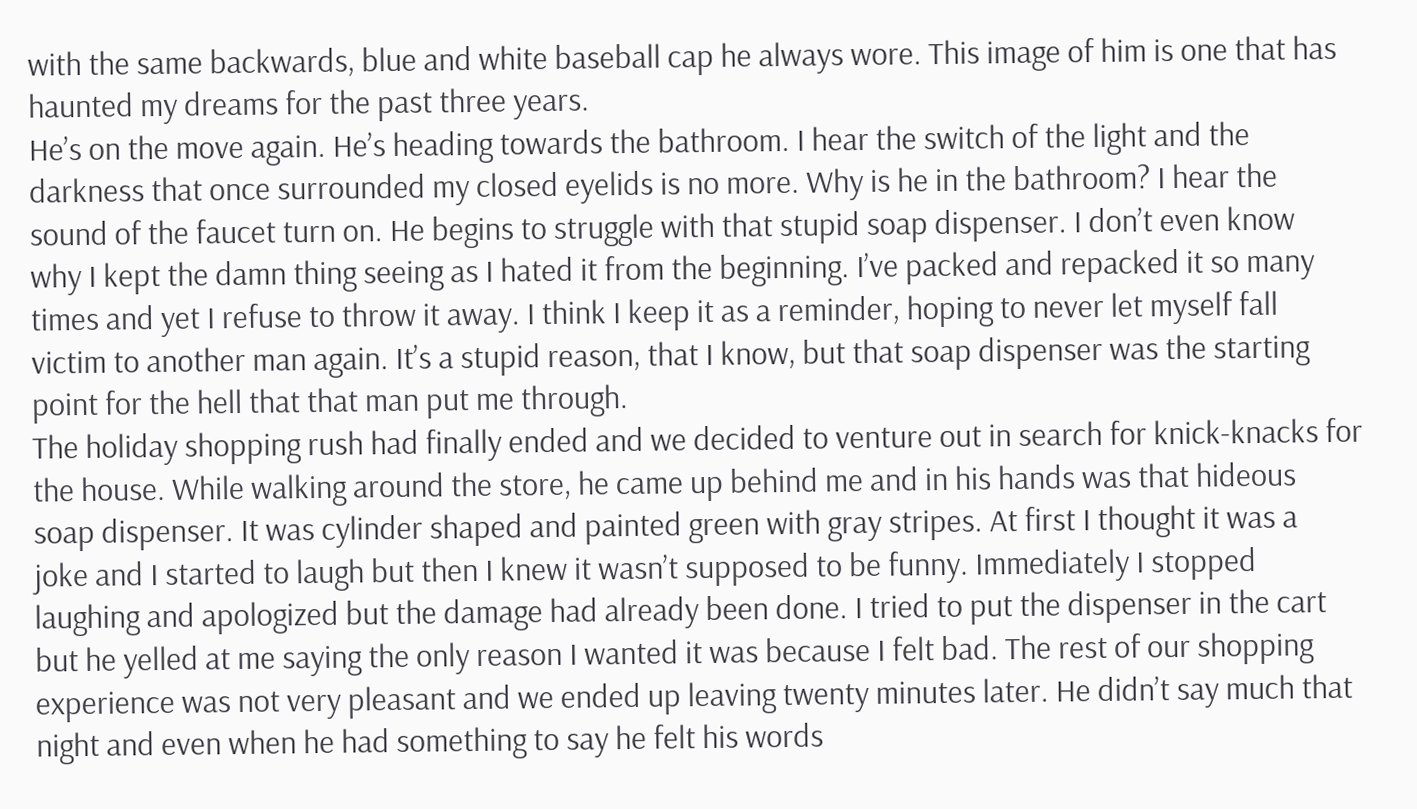with the same backwards, blue and white baseball cap he always wore. This image of him is one that has
haunted my dreams for the past three years.
He’s on the move again. He’s heading towards the bathroom. I hear the switch of the light and the
darkness that once surrounded my closed eyelids is no more. Why is he in the bathroom? I hear the
sound of the faucet turn on. He begins to struggle with that stupid soap dispenser. I don’t even know
why I kept the damn thing seeing as I hated it from the beginning. I’ve packed and repacked it so many
times and yet I refuse to throw it away. I think I keep it as a reminder, hoping to never let myself fall
victim to another man again. It’s a stupid reason, that I know, but that soap dispenser was the starting
point for the hell that that man put me through.
The holiday shopping rush had finally ended and we decided to venture out in search for knick-knacks for
the house. While walking around the store, he came up behind me and in his hands was that hideous
soap dispenser. It was cylinder shaped and painted green with gray stripes. At first I thought it was a
joke and I started to laugh but then I knew it wasn’t supposed to be funny. Immediately I stopped
laughing and apologized but the damage had already been done. I tried to put the dispenser in the cart
but he yelled at me saying the only reason I wanted it was because I felt bad. The rest of our shopping
experience was not very pleasant and we ended up leaving twenty minutes later. He didn’t say much that
night and even when he had something to say he felt his words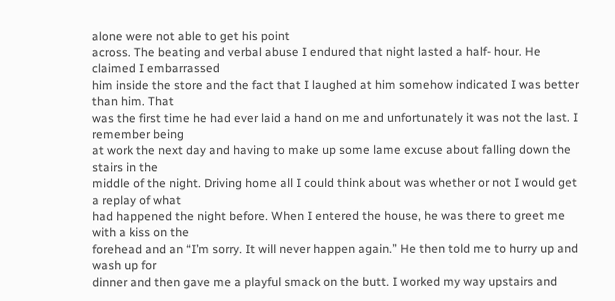alone were not able to get his point
across. The beating and verbal abuse I endured that night lasted a half- hour. He claimed I embarrassed
him inside the store and the fact that I laughed at him somehow indicated I was better than him. That
was the first time he had ever laid a hand on me and unfortunately it was not the last. I remember being
at work the next day and having to make up some lame excuse about falling down the stairs in the
middle of the night. Driving home all I could think about was whether or not I would get a replay of what
had happened the night before. When I entered the house, he was there to greet me with a kiss on the
forehead and an “I’m sorry. It will never happen again.” He then told me to hurry up and wash up for
dinner and then gave me a playful smack on the butt. I worked my way upstairs and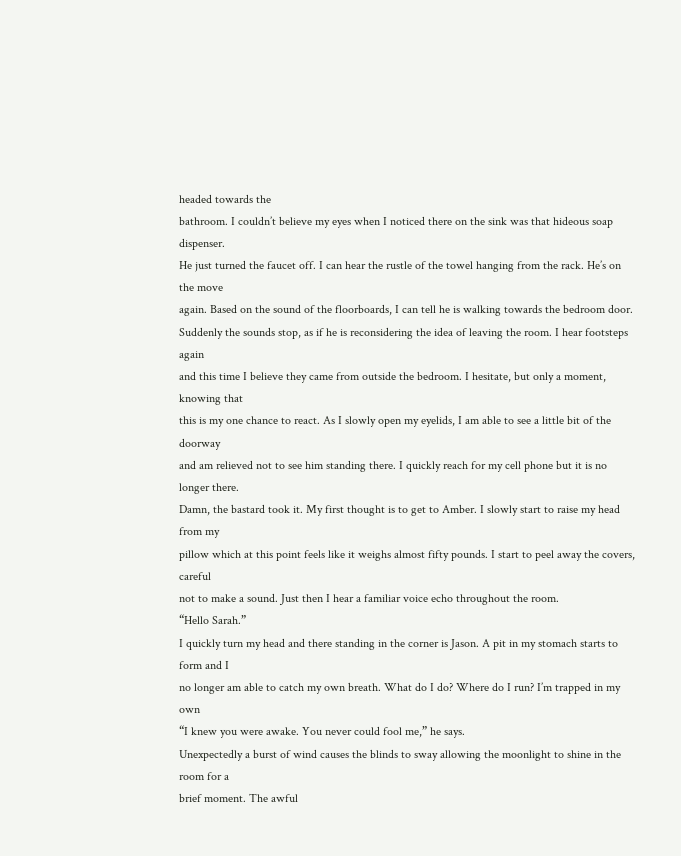headed towards the
bathroom. I couldn’t believe my eyes when I noticed there on the sink was that hideous soap dispenser.
He just turned the faucet off. I can hear the rustle of the towel hanging from the rack. He’s on the move
again. Based on the sound of the floorboards, I can tell he is walking towards the bedroom door.
Suddenly the sounds stop, as if he is reconsidering the idea of leaving the room. I hear footsteps again
and this time I believe they came from outside the bedroom. I hesitate, but only a moment, knowing that
this is my one chance to react. As I slowly open my eyelids, I am able to see a little bit of the doorway
and am relieved not to see him standing there. I quickly reach for my cell phone but it is no longer there.
Damn, the bastard took it. My first thought is to get to Amber. I slowly start to raise my head from my
pillow which at this point feels like it weighs almost fifty pounds. I start to peel away the covers, careful
not to make a sound. Just then I hear a familiar voice echo throughout the room.
“Hello Sarah.”
I quickly turn my head and there standing in the corner is Jason. A pit in my stomach starts to form and I
no longer am able to catch my own breath. What do I do? Where do I run? I’m trapped in my own
“I knew you were awake. You never could fool me,” he says.
Unexpectedly a burst of wind causes the blinds to sway allowing the moonlight to shine in the room for a
brief moment. The awful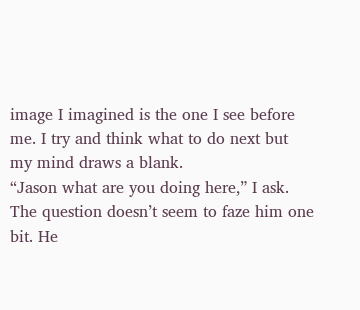image I imagined is the one I see before me. I try and think what to do next but
my mind draws a blank.
“Jason what are you doing here,” I ask. The question doesn’t seem to faze him one bit. He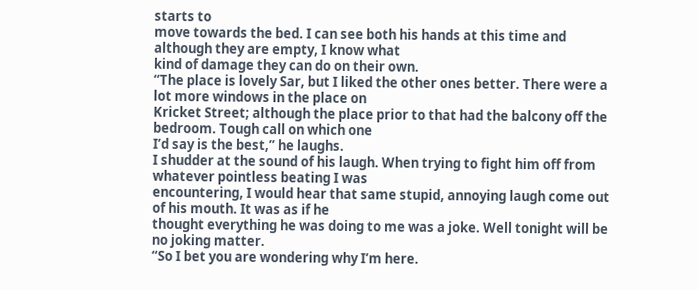starts to
move towards the bed. I can see both his hands at this time and although they are empty, I know what
kind of damage they can do on their own.
“The place is lovely Sar, but I liked the other ones better. There were a lot more windows in the place on
Kricket Street; although the place prior to that had the balcony off the bedroom. Tough call on which one
I’d say is the best,” he laughs.
I shudder at the sound of his laugh. When trying to fight him off from whatever pointless beating I was
encountering, I would hear that same stupid, annoying laugh come out of his mouth. It was as if he
thought everything he was doing to me was a joke. Well tonight will be no joking matter.
“So I bet you are wondering why I’m here.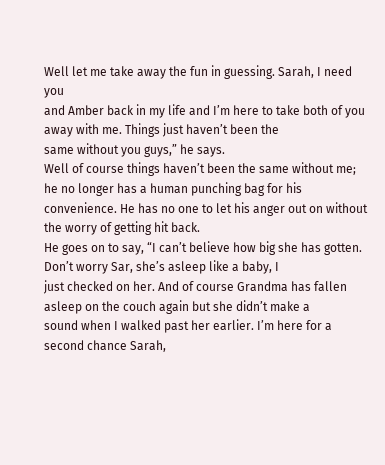Well let me take away the fun in guessing. Sarah, I need you
and Amber back in my life and I’m here to take both of you away with me. Things just haven’t been the
same without you guys,” he says.
Well of course things haven’t been the same without me; he no longer has a human punching bag for his
convenience. He has no one to let his anger out on without the worry of getting hit back.
He goes on to say, “I can’t believe how big she has gotten. Don’t worry Sar, she’s asleep like a baby, I
just checked on her. And of course Grandma has fallen asleep on the couch again but she didn’t make a
sound when I walked past her earlier. I’m here for a second chance Sarah,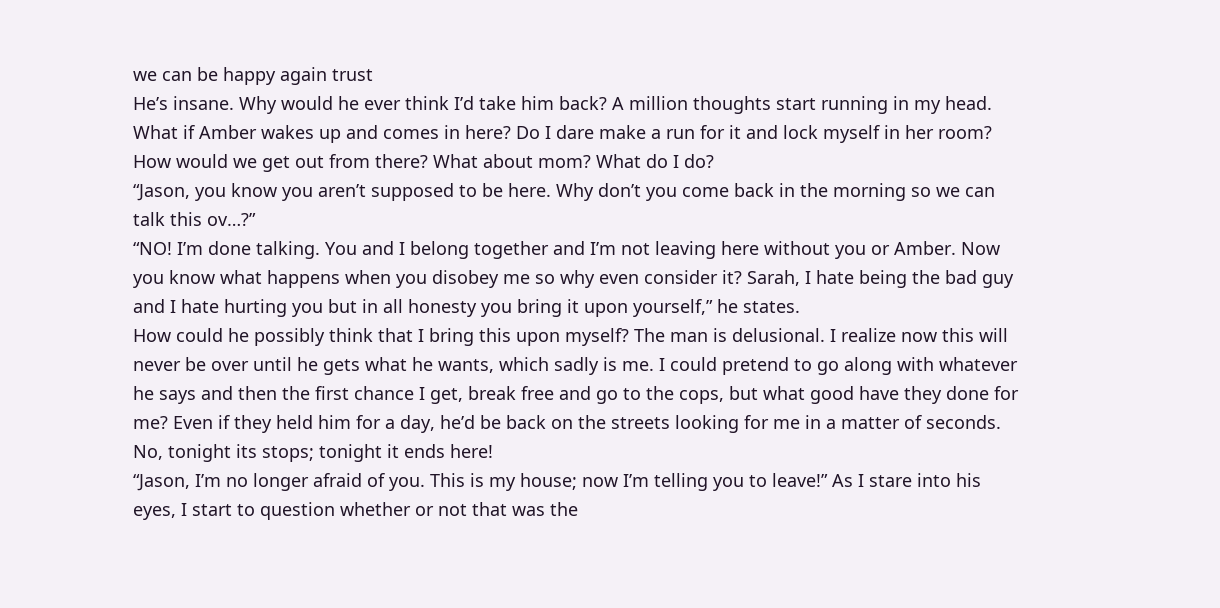we can be happy again trust
He’s insane. Why would he ever think I’d take him back? A million thoughts start running in my head.
What if Amber wakes up and comes in here? Do I dare make a run for it and lock myself in her room?
How would we get out from there? What about mom? What do I do?
“Jason, you know you aren’t supposed to be here. Why don’t you come back in the morning so we can
talk this ov…?”
“NO! I’m done talking. You and I belong together and I’m not leaving here without you or Amber. Now
you know what happens when you disobey me so why even consider it? Sarah, I hate being the bad guy
and I hate hurting you but in all honesty you bring it upon yourself,” he states.
How could he possibly think that I bring this upon myself? The man is delusional. I realize now this will
never be over until he gets what he wants, which sadly is me. I could pretend to go along with whatever
he says and then the first chance I get, break free and go to the cops, but what good have they done for
me? Even if they held him for a day, he’d be back on the streets looking for me in a matter of seconds.
No, tonight its stops; tonight it ends here!
“Jason, I’m no longer afraid of you. This is my house; now I’m telling you to leave!” As I stare into his
eyes, I start to question whether or not that was the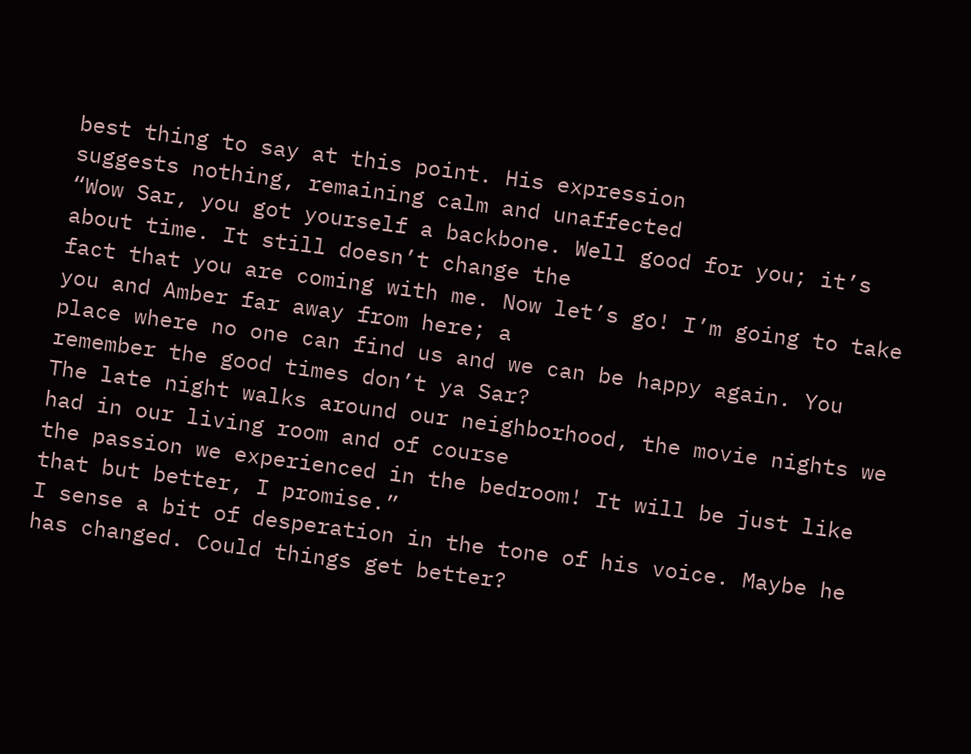best thing to say at this point. His expression
suggests nothing, remaining calm and unaffected
“Wow Sar, you got yourself a backbone. Well good for you; it’s about time. It still doesn’t change the
fact that you are coming with me. Now let’s go! I’m going to take you and Amber far away from here; a
place where no one can find us and we can be happy again. You remember the good times don’t ya Sar?
The late night walks around our neighborhood, the movie nights we had in our living room and of course
the passion we experienced in the bedroom! It will be just like that but better, I promise.”
I sense a bit of desperation in the tone of his voice. Maybe he has changed. Could things get better?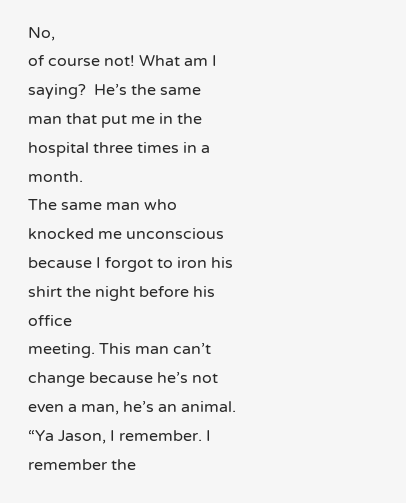No,
of course not! What am I saying?  He’s the same man that put me in the hospital three times in a month.
The same man who knocked me unconscious because I forgot to iron his shirt the night before his office
meeting. This man can’t change because he’s not even a man, he’s an animal.
“Ya Jason, I remember. I remember the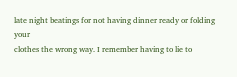late night beatings for not having dinner ready or folding your
clothes the wrong way. I remember having to lie to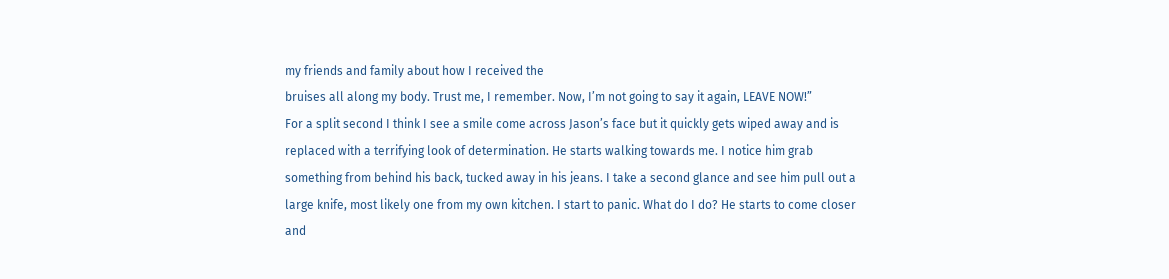my friends and family about how I received the
bruises all along my body. Trust me, I remember. Now, I’m not going to say it again, LEAVE NOW!”
For a split second I think I see a smile come across Jason’s face but it quickly gets wiped away and is
replaced with a terrifying look of determination. He starts walking towards me. I notice him grab
something from behind his back, tucked away in his jeans. I take a second glance and see him pull out a
large knife, most likely one from my own kitchen. I start to panic. What do I do? He starts to come closer
and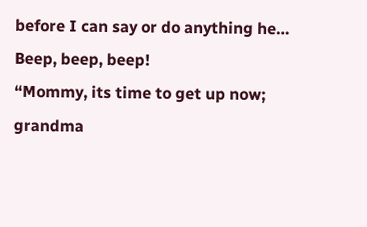before I can say or do anything he…
Beep, beep, beep!
“Mommy, its time to get up now; grandma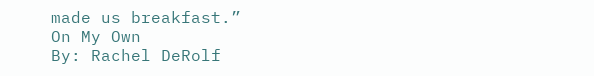made us breakfast.”
On My Own
By: Rachel DeRolf